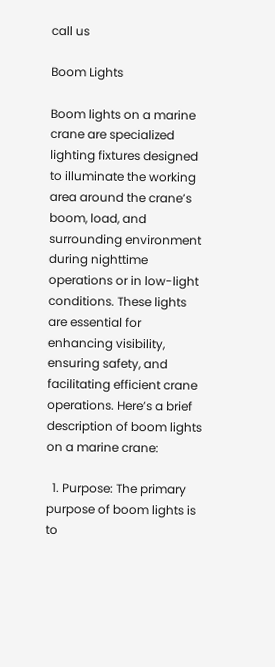call us

Boom Lights

Boom lights on a marine crane are specialized lighting fixtures designed to illuminate the working area around the crane’s boom, load, and surrounding environment during nighttime operations or in low-light conditions. These lights are essential for enhancing visibility, ensuring safety, and facilitating efficient crane operations. Here’s a brief description of boom lights on a marine crane:

  1. Purpose: The primary purpose of boom lights is to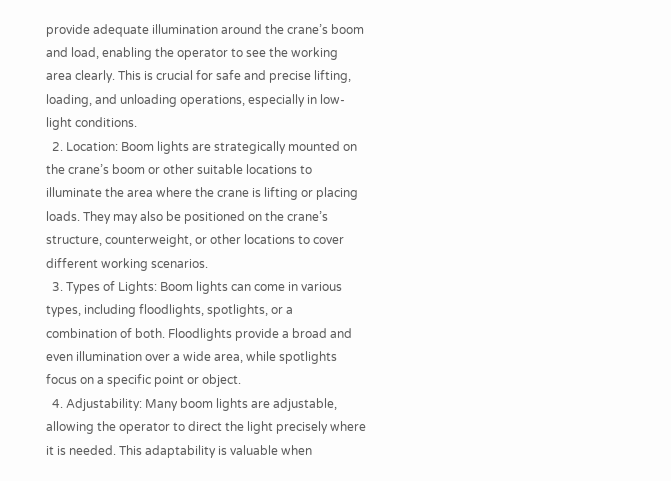provide adequate illumination around the crane’s boom and load, enabling the operator to see the working area clearly. This is crucial for safe and precise lifting, loading, and unloading operations, especially in low-light conditions.
  2. Location: Boom lights are strategically mounted on the crane’s boom or other suitable locations to illuminate the area where the crane is lifting or placing loads. They may also be positioned on the crane’s structure, counterweight, or other locations to cover different working scenarios.
  3. Types of Lights: Boom lights can come in various types, including floodlights, spotlights, or a combination of both. Floodlights provide a broad and even illumination over a wide area, while spotlights focus on a specific point or object.
  4. Adjustability: Many boom lights are adjustable, allowing the operator to direct the light precisely where it is needed. This adaptability is valuable when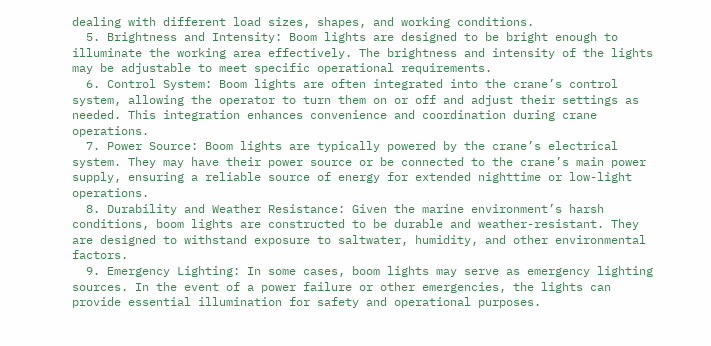dealing with different load sizes, shapes, and working conditions.
  5. Brightness and Intensity: Boom lights are designed to be bright enough to illuminate the working area effectively. The brightness and intensity of the lights may be adjustable to meet specific operational requirements.
  6. Control System: Boom lights are often integrated into the crane’s control system, allowing the operator to turn them on or off and adjust their settings as needed. This integration enhances convenience and coordination during crane operations.
  7. Power Source: Boom lights are typically powered by the crane’s electrical system. They may have their power source or be connected to the crane’s main power supply, ensuring a reliable source of energy for extended nighttime or low-light operations.
  8. Durability and Weather Resistance: Given the marine environment’s harsh conditions, boom lights are constructed to be durable and weather-resistant. They are designed to withstand exposure to saltwater, humidity, and other environmental factors.
  9. Emergency Lighting: In some cases, boom lights may serve as emergency lighting sources. In the event of a power failure or other emergencies, the lights can provide essential illumination for safety and operational purposes.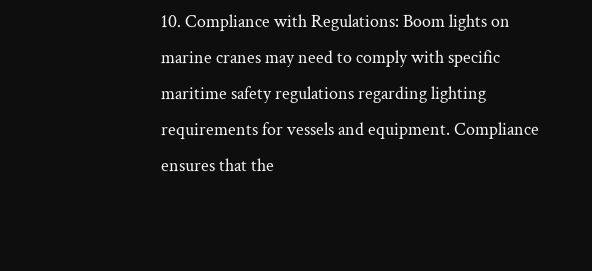10. Compliance with Regulations: Boom lights on marine cranes may need to comply with specific maritime safety regulations regarding lighting requirements for vessels and equipment. Compliance ensures that the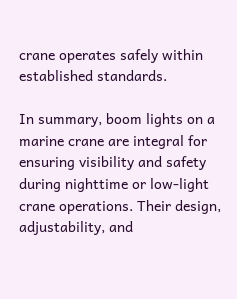crane operates safely within established standards.

In summary, boom lights on a marine crane are integral for ensuring visibility and safety during nighttime or low-light crane operations. Their design, adjustability, and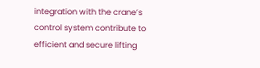integration with the crane’s control system contribute to efficient and secure lifting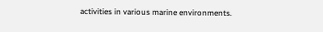activities in various marine environments.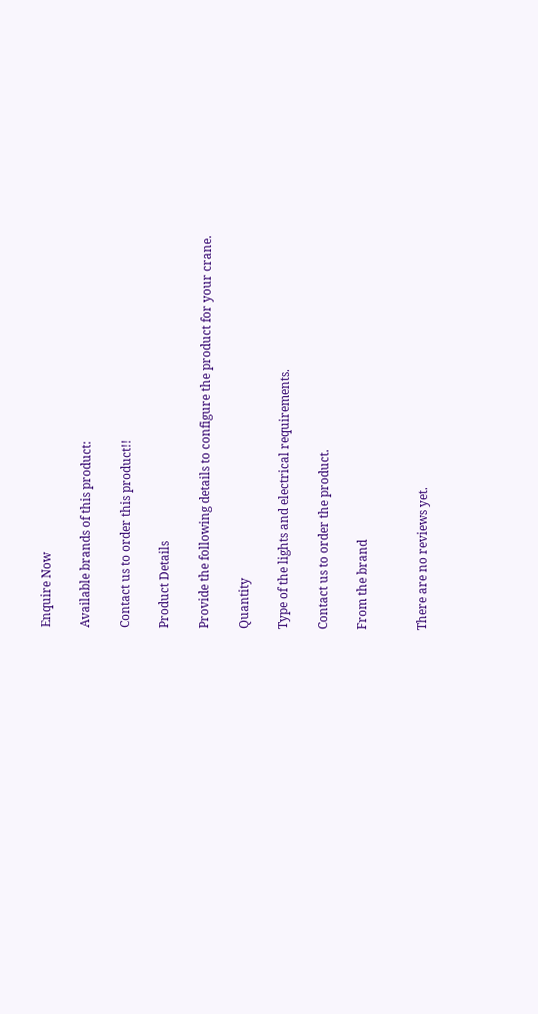Enquire Now

Available brands of this product:

Contact us to order this product!!

Product Details

Provide the following details to configure the product for your crane.

Quantity

Type of the lights and electrical requirements.

Contact us to order the product.

From the brand


There are no reviews yet.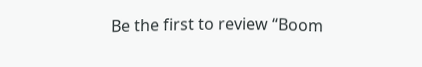Be the first to review “Boom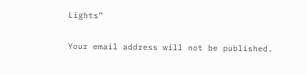Lights”

Your email address will not be published.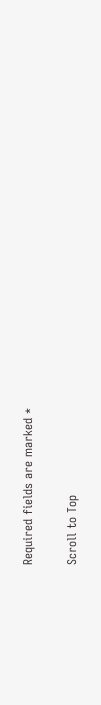Required fields are marked *

Scroll to Top